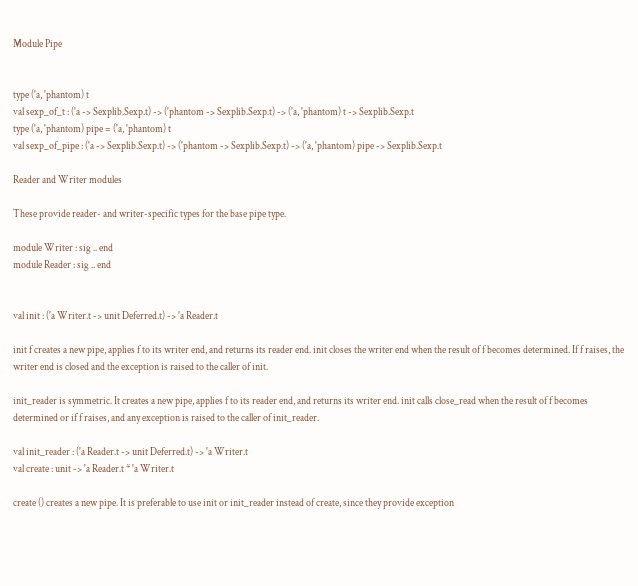Module Pipe


type ('a, 'phantom) t
val sexp_of_t : ('a -> Sexplib.Sexp.t) -> ('phantom -> Sexplib.Sexp.t) -> ('a, 'phantom) t -> Sexplib.Sexp.t
type ('a, 'phantom) pipe = ('a, 'phantom) t
val sexp_of_pipe : ('a -> Sexplib.Sexp.t) -> ('phantom -> Sexplib.Sexp.t) -> ('a, 'phantom) pipe -> Sexplib.Sexp.t

Reader and Writer modules

These provide reader- and writer-specific types for the base pipe type.

module Writer : sig .. end
module Reader : sig .. end


val init : ('a Writer.t -> unit Deferred.t) -> 'a Reader.t

init f creates a new pipe, applies f to its writer end, and returns its reader end. init closes the writer end when the result of f becomes determined. If f raises, the writer end is closed and the exception is raised to the caller of init.

init_reader is symmetric. It creates a new pipe, applies f to its reader end, and returns its writer end. init calls close_read when the result of f becomes determined or if f raises, and any exception is raised to the caller of init_reader.

val init_reader : ('a Reader.t -> unit Deferred.t) -> 'a Writer.t
val create : unit -> 'a Reader.t * 'a Writer.t

create () creates a new pipe. It is preferable to use init or init_reader instead of create, since they provide exception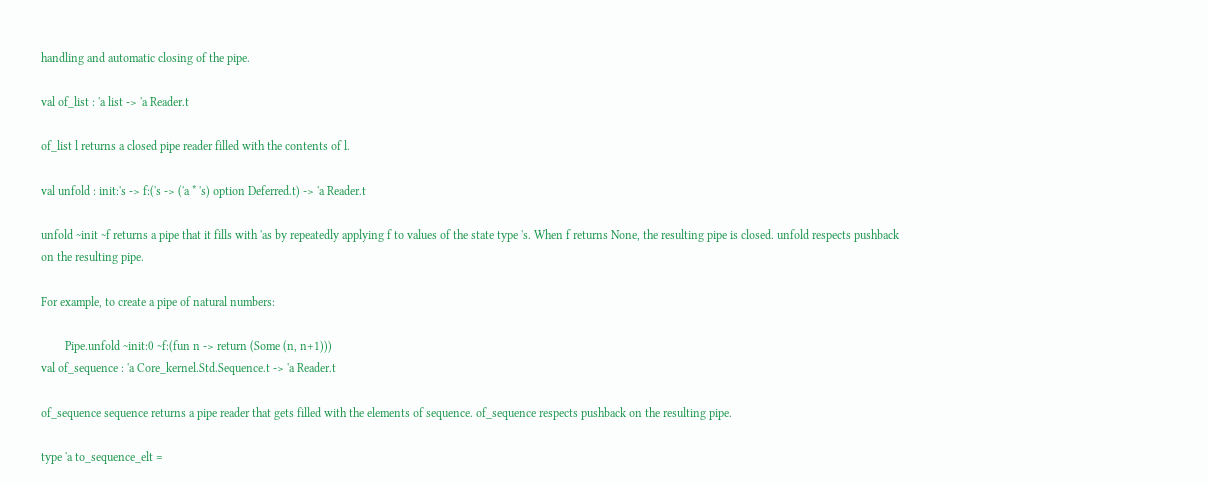handling and automatic closing of the pipe.

val of_list : 'a list -> 'a Reader.t

of_list l returns a closed pipe reader filled with the contents of l.

val unfold : init:'s -> f:('s -> ('a * 's) option Deferred.t) -> 'a Reader.t

unfold ~init ~f returns a pipe that it fills with 'as by repeatedly applying f to values of the state type 's. When f returns None, the resulting pipe is closed. unfold respects pushback on the resulting pipe.

For example, to create a pipe of natural numbers:

        Pipe.unfold ~init:0 ~f:(fun n -> return (Some (n, n+1)))
val of_sequence : 'a Core_kernel.Std.Sequence.t -> 'a Reader.t

of_sequence sequence returns a pipe reader that gets filled with the elements of sequence. of_sequence respects pushback on the resulting pipe.

type 'a to_sequence_elt =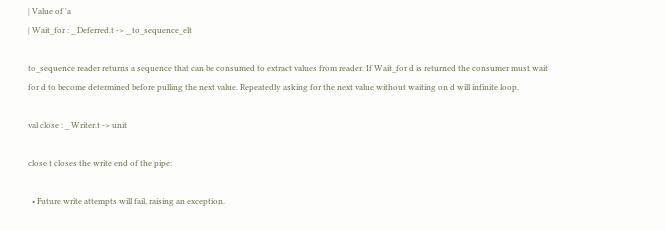| Value of 'a
| Wait_for : _ Deferred.t -> _ to_sequence_elt

to_sequence reader returns a sequence that can be consumed to extract values from reader. If Wait_for d is returned the consumer must wait for d to become determined before pulling the next value. Repeatedly asking for the next value without waiting on d will infinite loop.

val close : _ Writer.t -> unit

close t closes the write end of the pipe:

  • Future write attempts will fail, raising an exception.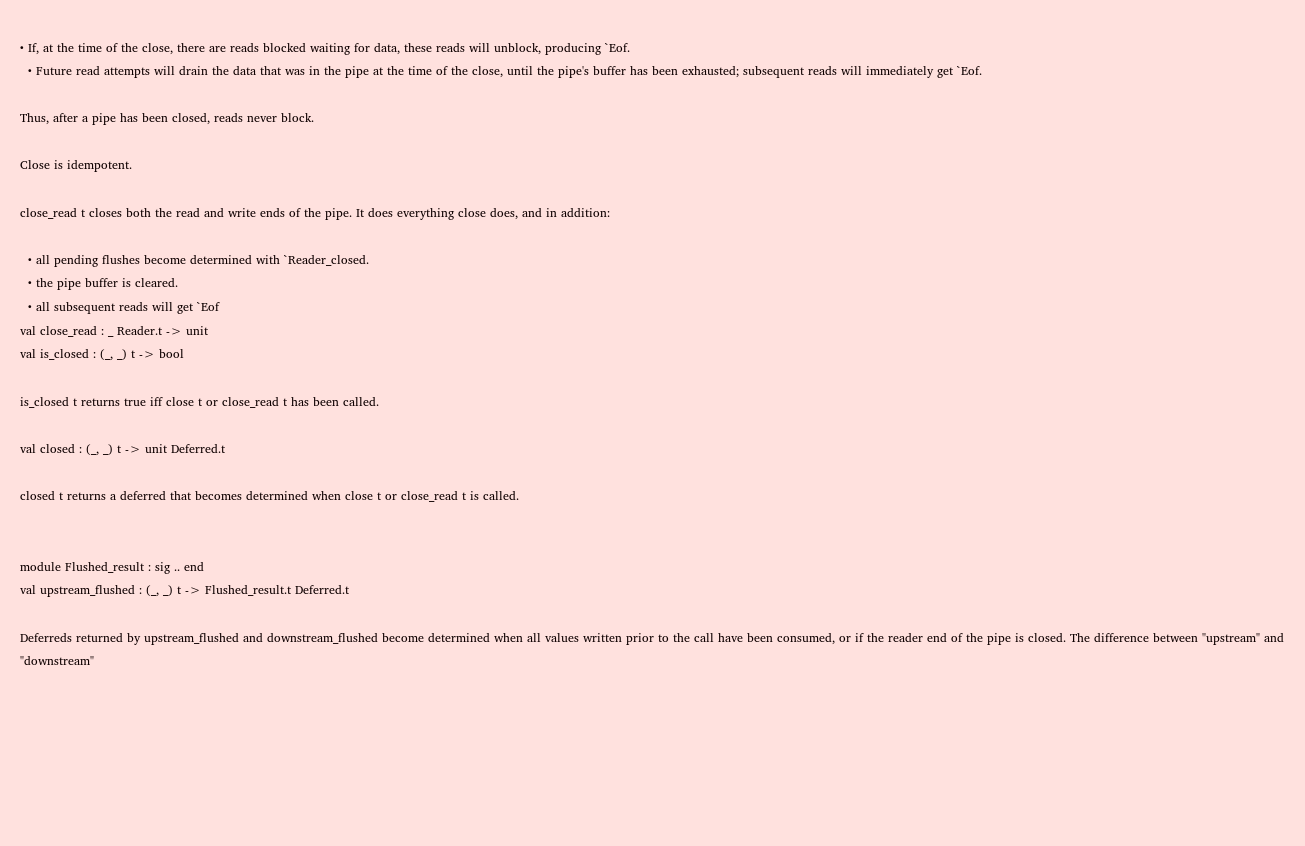• If, at the time of the close, there are reads blocked waiting for data, these reads will unblock, producing `Eof.
  • Future read attempts will drain the data that was in the pipe at the time of the close, until the pipe's buffer has been exhausted; subsequent reads will immediately get `Eof.

Thus, after a pipe has been closed, reads never block.

Close is idempotent.

close_read t closes both the read and write ends of the pipe. It does everything close does, and in addition:

  • all pending flushes become determined with `Reader_closed.
  • the pipe buffer is cleared.
  • all subsequent reads will get `Eof
val close_read : _ Reader.t -> unit
val is_closed : (_, _) t -> bool

is_closed t returns true iff close t or close_read t has been called.

val closed : (_, _) t -> unit Deferred.t

closed t returns a deferred that becomes determined when close t or close_read t is called.


module Flushed_result : sig .. end
val upstream_flushed : (_, _) t -> Flushed_result.t Deferred.t

Deferreds returned by upstream_flushed and downstream_flushed become determined when all values written prior to the call have been consumed, or if the reader end of the pipe is closed. The difference between "upstream" and "downstream"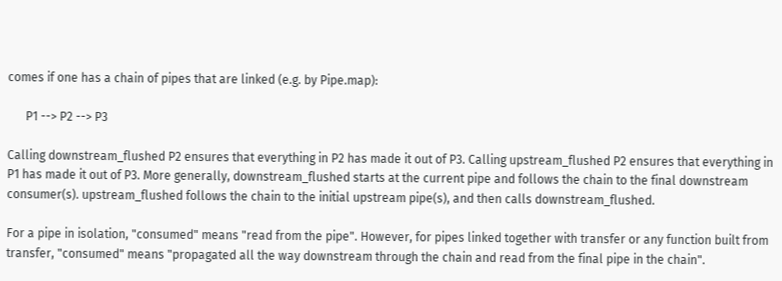comes if one has a chain of pipes that are linked (e.g. by Pipe.map):

      P1 --> P2 --> P3

Calling downstream_flushed P2 ensures that everything in P2 has made it out of P3. Calling upstream_flushed P2 ensures that everything in P1 has made it out of P3. More generally, downstream_flushed starts at the current pipe and follows the chain to the final downstream consumer(s). upstream_flushed follows the chain to the initial upstream pipe(s), and then calls downstream_flushed.

For a pipe in isolation, "consumed" means "read from the pipe". However, for pipes linked together with transfer or any function built from transfer, "consumed" means "propagated all the way downstream through the chain and read from the final pipe in the chain".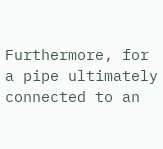Furthermore, for a pipe ultimately connected to an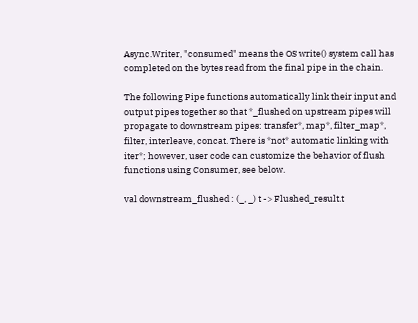Async.Writer, "consumed" means the OS write() system call has completed on the bytes read from the final pipe in the chain.

The following Pipe functions automatically link their input and output pipes together so that *_flushed on upstream pipes will propagate to downstream pipes: transfer*, map*, filter_map*, filter, interleave, concat. There is *not* automatic linking with iter*; however, user code can customize the behavior of flush functions using Consumer, see below.

val downstream_flushed : (_, _) t -> Flushed_result.t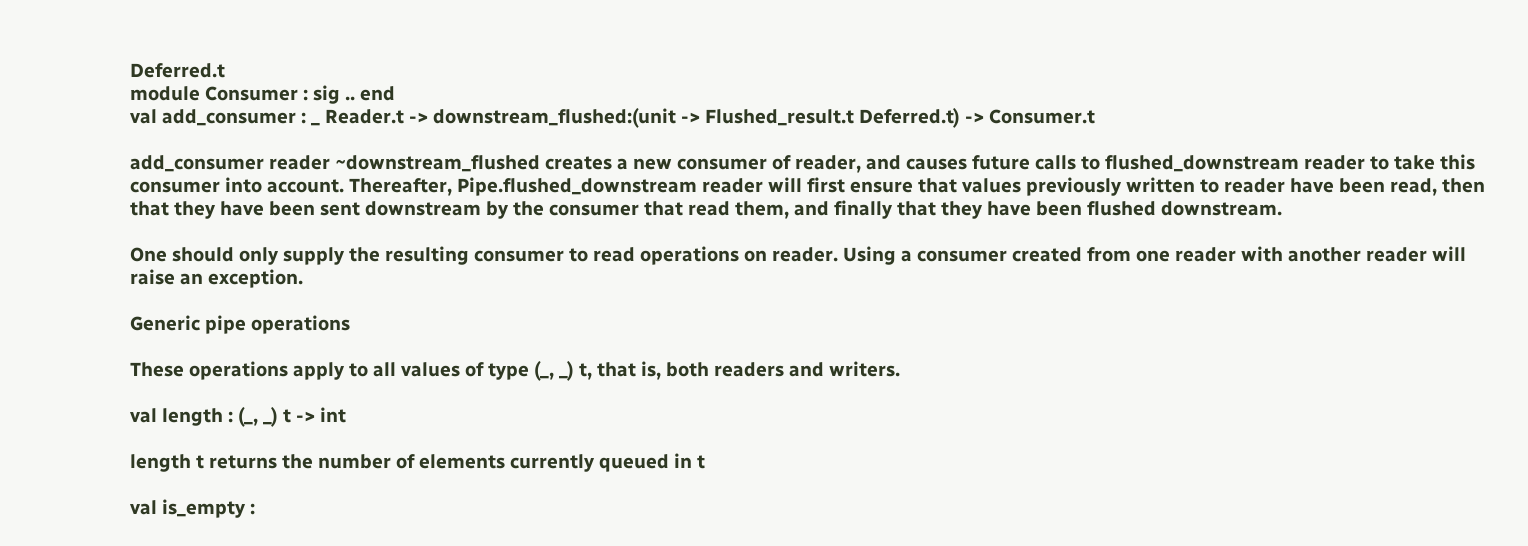Deferred.t
module Consumer : sig .. end
val add_consumer : _ Reader.t -> downstream_flushed:(unit -> Flushed_result.t Deferred.t) -> Consumer.t

add_consumer reader ~downstream_flushed creates a new consumer of reader, and causes future calls to flushed_downstream reader to take this consumer into account. Thereafter, Pipe.flushed_downstream reader will first ensure that values previously written to reader have been read, then that they have been sent downstream by the consumer that read them, and finally that they have been flushed downstream.

One should only supply the resulting consumer to read operations on reader. Using a consumer created from one reader with another reader will raise an exception.

Generic pipe operations

These operations apply to all values of type (_, _) t, that is, both readers and writers.

val length : (_, _) t -> int

length t returns the number of elements currently queued in t

val is_empty :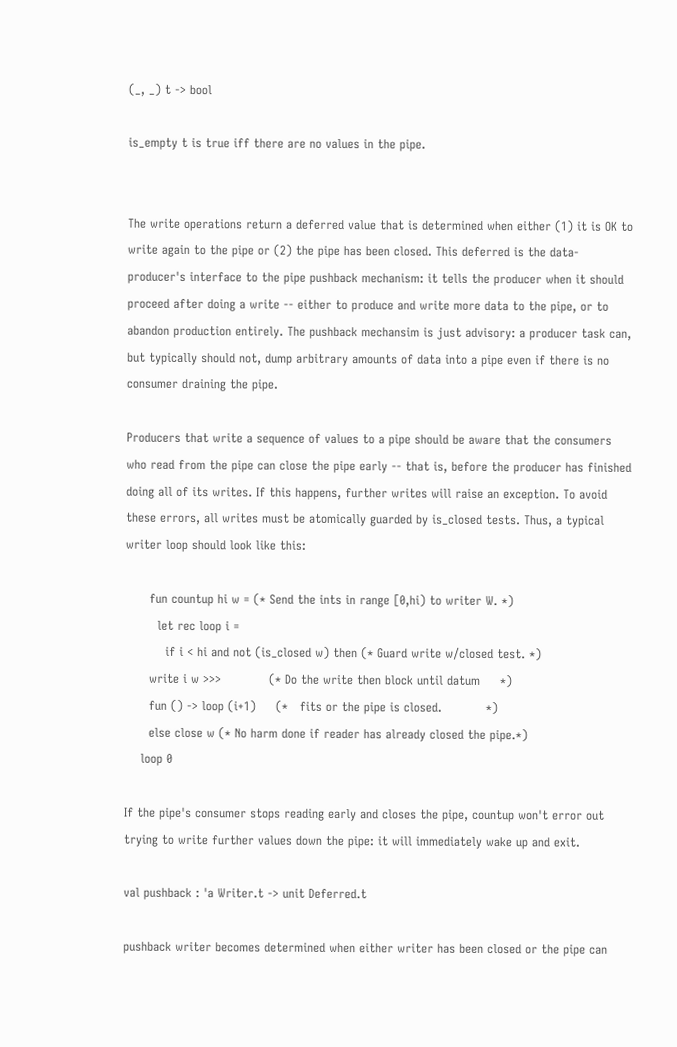(_, _) t -> bool

is_empty t is true iff there are no values in the pipe.


The write operations return a deferred value that is determined when either (1) it is OK to write again to the pipe or (2) the pipe has been closed. This deferred is the data-producer's interface to the pipe pushback mechanism: it tells the producer when it should proceed after doing a write -- either to produce and write more data to the pipe, or to abandon production entirely. The pushback mechansim is just advisory: a producer task can, but typically should not, dump arbitrary amounts of data into a pipe even if there is no consumer draining the pipe.

Producers that write a sequence of values to a pipe should be aware that the consumers who read from the pipe can close the pipe early -- that is, before the producer has finished doing all of its writes. If this happens, further writes will raise an exception. To avoid these errors, all writes must be atomically guarded by is_closed tests. Thus, a typical writer loop should look like this:

      fun countup hi w = (* Send the ints in range [0,hi) to writer W. *)
        let rec loop i =
          if i < hi and not (is_closed w) then (* Guard write w/closed test. *)
      write i w >>>            (* Do the write then block until datum     *)
      fun () -> loop (i+1)     (*   fits or the pipe is closed.           *)
      else close w (* No harm done if reader has already closed the pipe.*)
    loop 0

If the pipe's consumer stops reading early and closes the pipe, countup won't error out trying to write further values down the pipe: it will immediately wake up and exit.

val pushback : 'a Writer.t -> unit Deferred.t

pushback writer becomes determined when either writer has been closed or the pipe can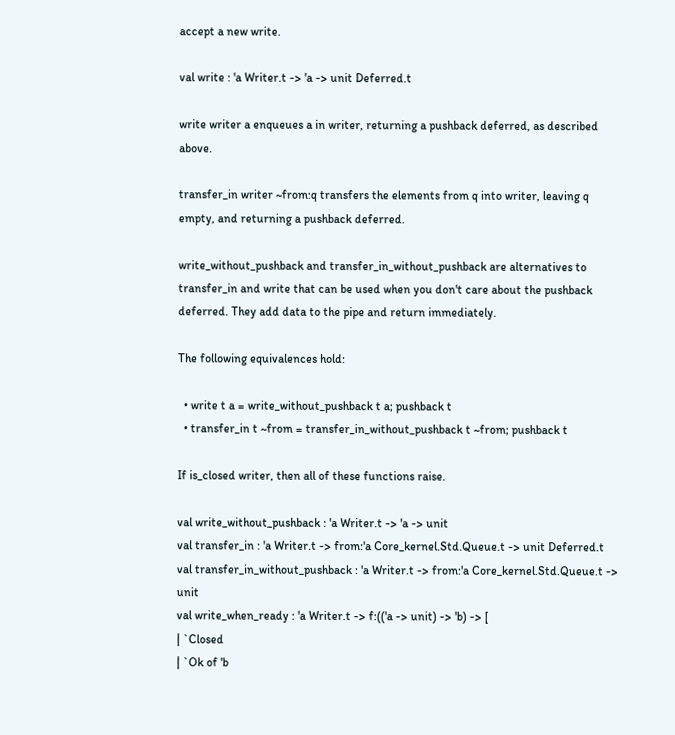accept a new write.

val write : 'a Writer.t -> 'a -> unit Deferred.t

write writer a enqueues a in writer, returning a pushback deferred, as described above.

transfer_in writer ~from:q transfers the elements from q into writer, leaving q empty, and returning a pushback deferred.

write_without_pushback and transfer_in_without_pushback are alternatives to transfer_in and write that can be used when you don't care about the pushback deferred. They add data to the pipe and return immediately.

The following equivalences hold:

  • write t a = write_without_pushback t a; pushback t
  • transfer_in t ~from = transfer_in_without_pushback t ~from; pushback t

If is_closed writer, then all of these functions raise.

val write_without_pushback : 'a Writer.t -> 'a -> unit
val transfer_in : 'a Writer.t -> from:'a Core_kernel.Std.Queue.t -> unit Deferred.t
val transfer_in_without_pushback : 'a Writer.t -> from:'a Core_kernel.Std.Queue.t -> unit
val write_when_ready : 'a Writer.t -> f:(('a -> unit) -> 'b) -> [
| `Closed
| `Ok of 'b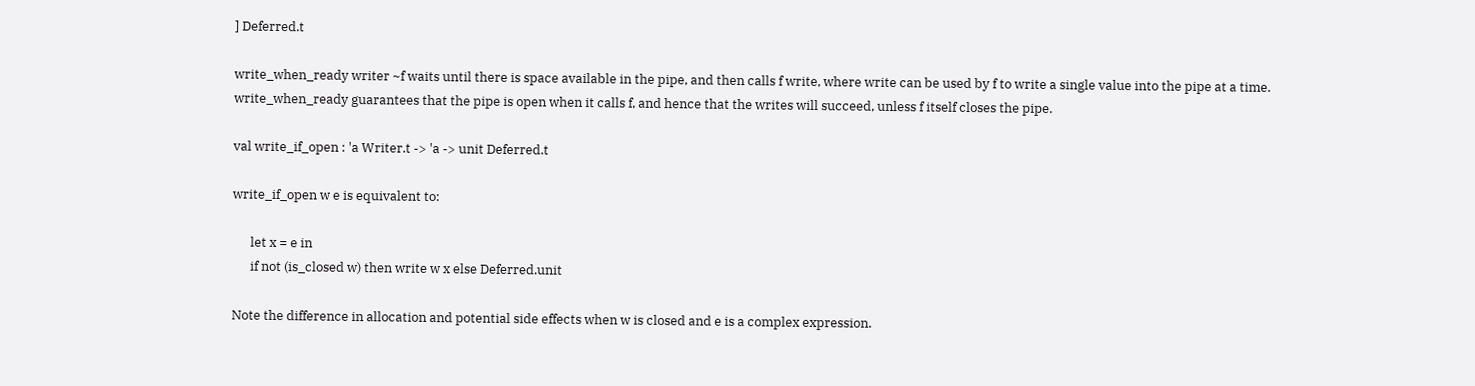] Deferred.t

write_when_ready writer ~f waits until there is space available in the pipe, and then calls f write, where write can be used by f to write a single value into the pipe at a time. write_when_ready guarantees that the pipe is open when it calls f, and hence that the writes will succeed, unless f itself closes the pipe.

val write_if_open : 'a Writer.t -> 'a -> unit Deferred.t

write_if_open w e is equivalent to:

      let x = e in
      if not (is_closed w) then write w x else Deferred.unit

Note the difference in allocation and potential side effects when w is closed and e is a complex expression.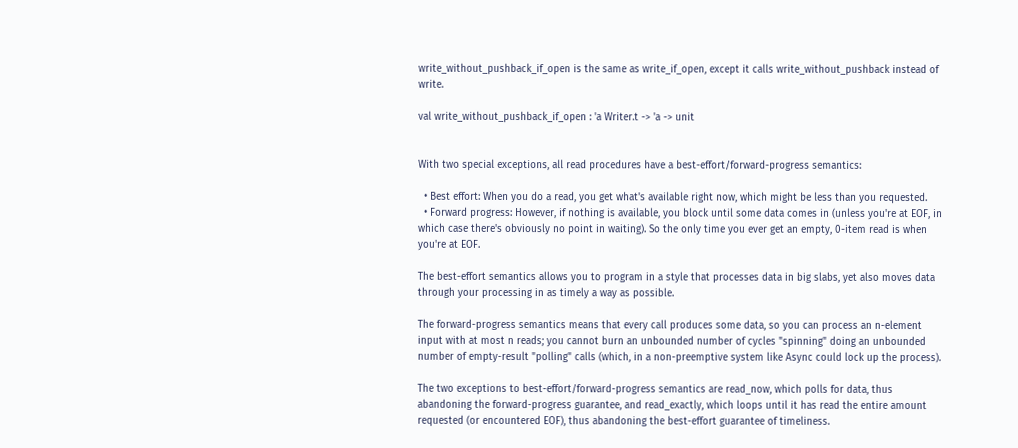write_without_pushback_if_open is the same as write_if_open, except it calls write_without_pushback instead of write.

val write_without_pushback_if_open : 'a Writer.t -> 'a -> unit


With two special exceptions, all read procedures have a best-effort/forward-progress semantics:

  • Best effort: When you do a read, you get what's available right now, which might be less than you requested.
  • Forward progress: However, if nothing is available, you block until some data comes in (unless you're at EOF, in which case there's obviously no point in waiting). So the only time you ever get an empty, 0-item read is when you're at EOF.

The best-effort semantics allows you to program in a style that processes data in big slabs, yet also moves data through your processing in as timely a way as possible.

The forward-progress semantics means that every call produces some data, so you can process an n-element input with at most n reads; you cannot burn an unbounded number of cycles "spinning" doing an unbounded number of empty-result "polling" calls (which, in a non-preemptive system like Async could lock up the process).

The two exceptions to best-effort/forward-progress semantics are read_now, which polls for data, thus abandoning the forward-progress guarantee, and read_exactly, which loops until it has read the entire amount requested (or encountered EOF), thus abandoning the best-effort guarantee of timeliness.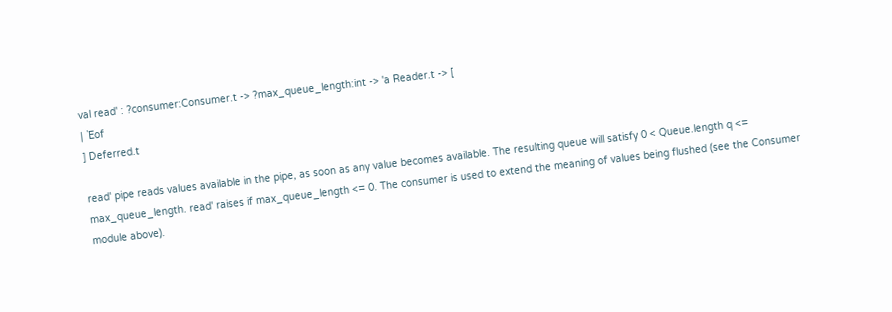val read' : ?consumer:Consumer.t -> ?max_queue_length:int -> 'a Reader.t -> [
| `Eof
] Deferred.t

read' pipe reads values available in the pipe, as soon as any value becomes available. The resulting queue will satisfy 0 < Queue.length q <= max_queue_length. read' raises if max_queue_length <= 0. The consumer is used to extend the meaning of values being flushed (see the Consumer module above).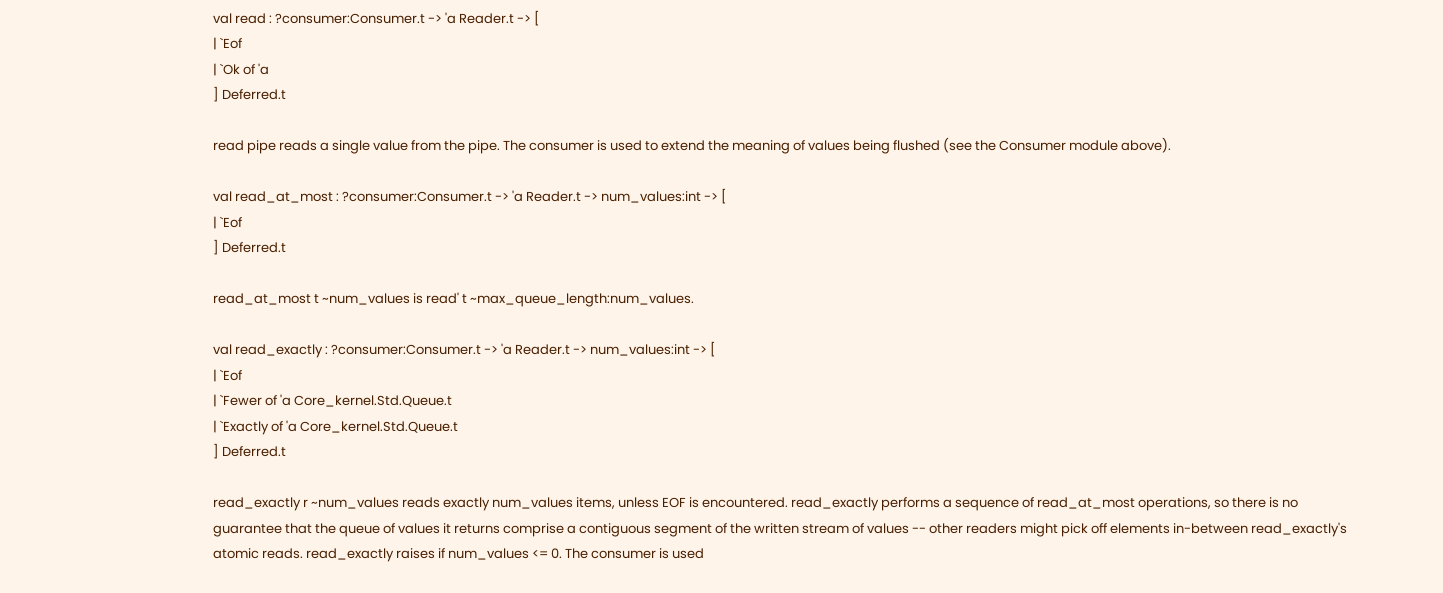val read : ?consumer:Consumer.t -> 'a Reader.t -> [
| `Eof
| `Ok of 'a
] Deferred.t

read pipe reads a single value from the pipe. The consumer is used to extend the meaning of values being flushed (see the Consumer module above).

val read_at_most : ?consumer:Consumer.t -> 'a Reader.t -> num_values:int -> [
| `Eof
] Deferred.t

read_at_most t ~num_values is read' t ~max_queue_length:num_values.

val read_exactly : ?consumer:Consumer.t -> 'a Reader.t -> num_values:int -> [
| `Eof
| `Fewer of 'a Core_kernel.Std.Queue.t
| `Exactly of 'a Core_kernel.Std.Queue.t
] Deferred.t

read_exactly r ~num_values reads exactly num_values items, unless EOF is encountered. read_exactly performs a sequence of read_at_most operations, so there is no guarantee that the queue of values it returns comprise a contiguous segment of the written stream of values -- other readers might pick off elements in-between read_exactly's atomic reads. read_exactly raises if num_values <= 0. The consumer is used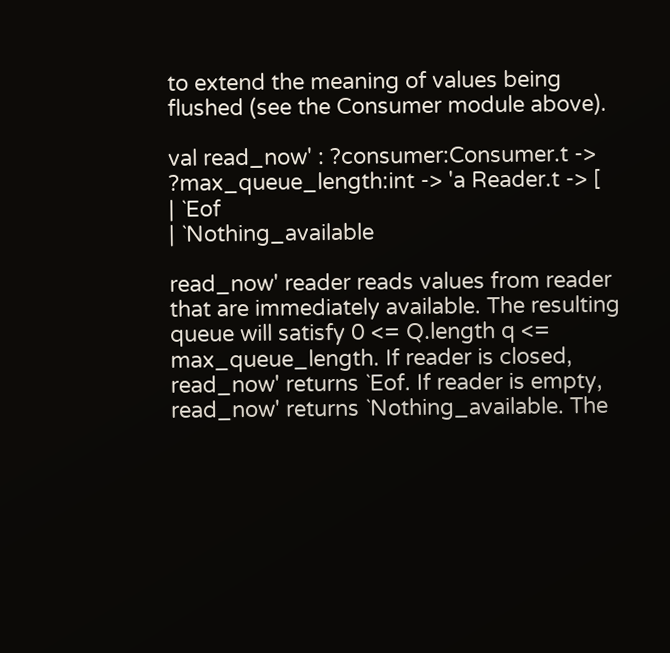to extend the meaning of values being flushed (see the Consumer module above).

val read_now' : ?consumer:Consumer.t -> ?max_queue_length:int -> 'a Reader.t -> [
| `Eof
| `Nothing_available

read_now' reader reads values from reader that are immediately available. The resulting queue will satisfy 0 <= Q.length q <= max_queue_length. If reader is closed, read_now' returns `Eof. If reader is empty, read_now' returns `Nothing_available. The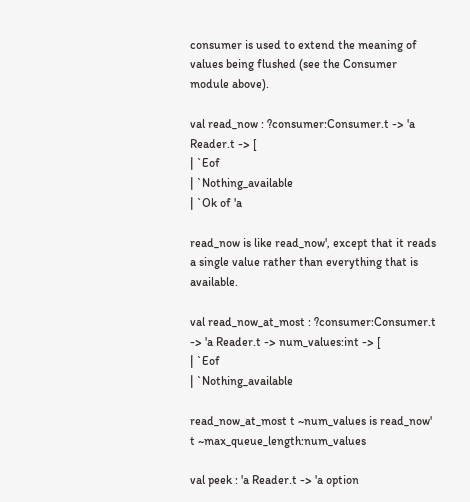consumer is used to extend the meaning of values being flushed (see the Consumer module above).

val read_now : ?consumer:Consumer.t -> 'a Reader.t -> [
| `Eof
| `Nothing_available
| `Ok of 'a

read_now is like read_now', except that it reads a single value rather than everything that is available.

val read_now_at_most : ?consumer:Consumer.t -> 'a Reader.t -> num_values:int -> [
| `Eof
| `Nothing_available

read_now_at_most t ~num_values is read_now' t ~max_queue_length:num_values

val peek : 'a Reader.t -> 'a option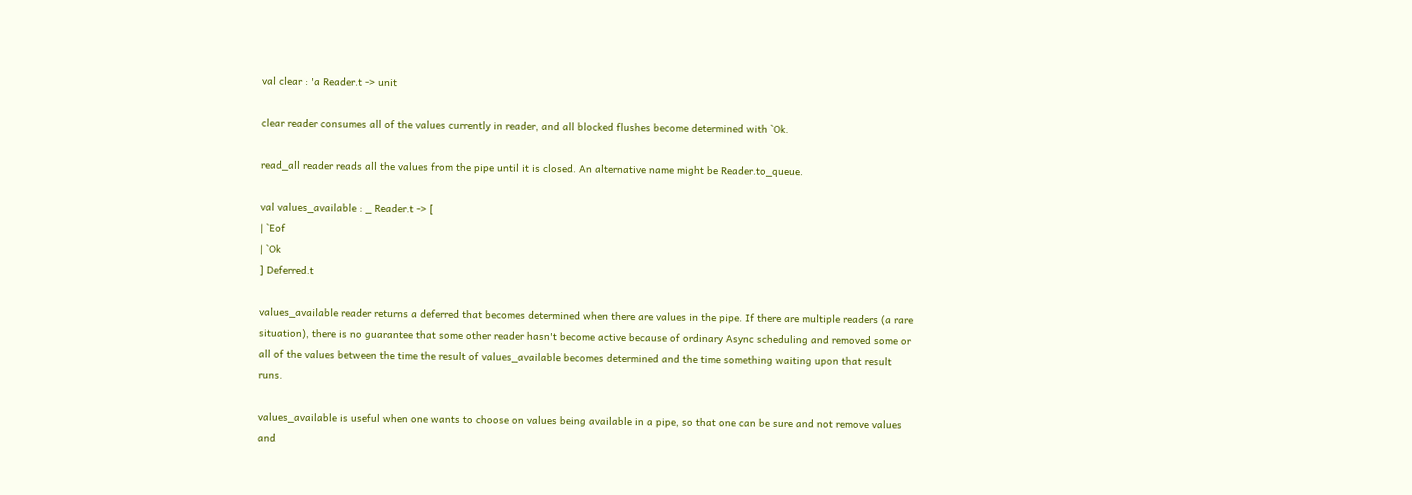val clear : 'a Reader.t -> unit

clear reader consumes all of the values currently in reader, and all blocked flushes become determined with `Ok.

read_all reader reads all the values from the pipe until it is closed. An alternative name might be Reader.to_queue.

val values_available : _ Reader.t -> [
| `Eof
| `Ok
] Deferred.t

values_available reader returns a deferred that becomes determined when there are values in the pipe. If there are multiple readers (a rare situation), there is no guarantee that some other reader hasn't become active because of ordinary Async scheduling and removed some or all of the values between the time the result of values_available becomes determined and the time something waiting upon that result runs.

values_available is useful when one wants to choose on values being available in a pipe, so that one can be sure and not remove values and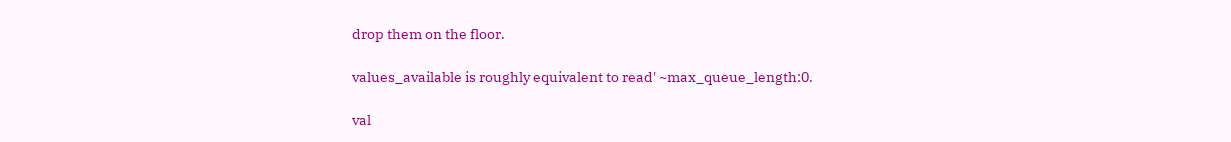drop them on the floor.

values_available is roughly equivalent to read' ~max_queue_length:0.

val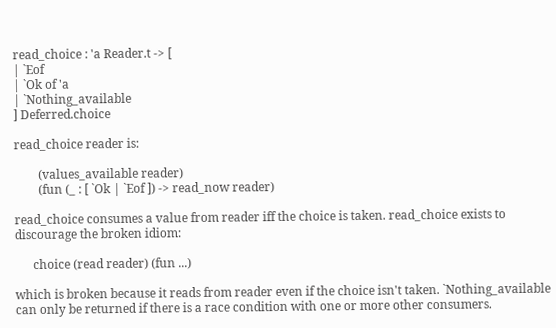read_choice : 'a Reader.t -> [
| `Eof
| `Ok of 'a
| `Nothing_available
] Deferred.choice

read_choice reader is:

        (values_available reader)
        (fun (_ : [ `Ok | `Eof ]) -> read_now reader)

read_choice consumes a value from reader iff the choice is taken. read_choice exists to discourage the broken idiom:

      choice (read reader) (fun ...)

which is broken because it reads from reader even if the choice isn't taken. `Nothing_available can only be returned if there is a race condition with one or more other consumers.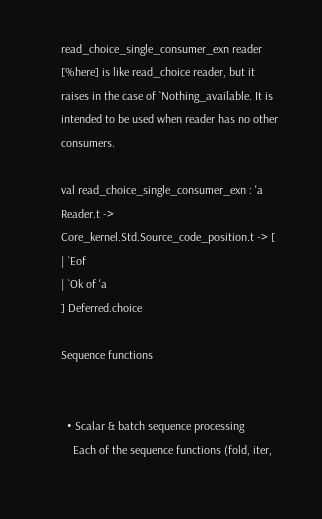read_choice_single_consumer_exn reader [%here] is like read_choice reader, but it raises in the case of `Nothing_available. It is intended to be used when reader has no other consumers.

val read_choice_single_consumer_exn : 'a Reader.t -> Core_kernel.Std.Source_code_position.t -> [
| `Eof
| `Ok of 'a
] Deferred.choice

Sequence functions


  • Scalar & batch sequence processing
    Each of the sequence functions (fold, iter,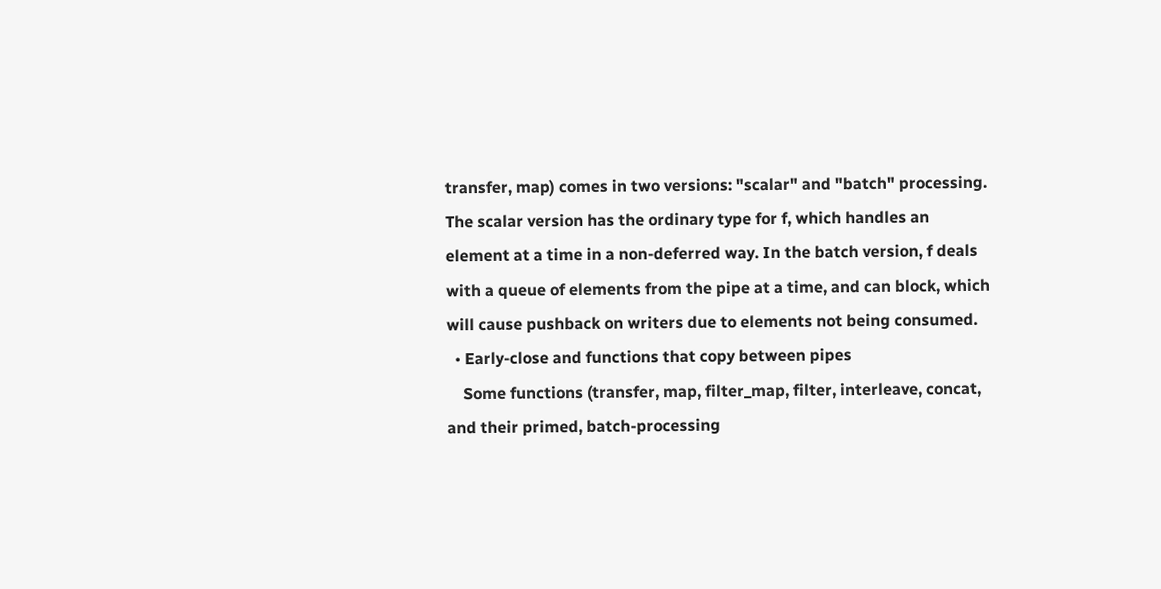transfer, map) comes in two versions: "scalar" and "batch" processing. The scalar version has the ordinary type for f, which handles an element at a time in a non-deferred way. In the batch version, f deals with a queue of elements from the pipe at a time, and can block, which will cause pushback on writers due to elements not being consumed.
  • Early-close and functions that copy between pipes
    Some functions (transfer, map, filter_map, filter, interleave, concat, and their primed, batch-processing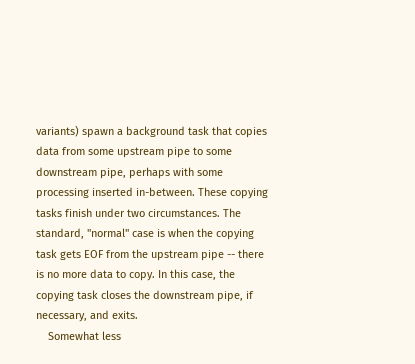variants) spawn a background task that copies data from some upstream pipe to some downstream pipe, perhaps with some processing inserted in-between. These copying tasks finish under two circumstances. The standard, "normal" case is when the copying task gets EOF from the upstream pipe -- there is no more data to copy. In this case, the copying task closes the downstream pipe, if necessary, and exits.
    Somewhat less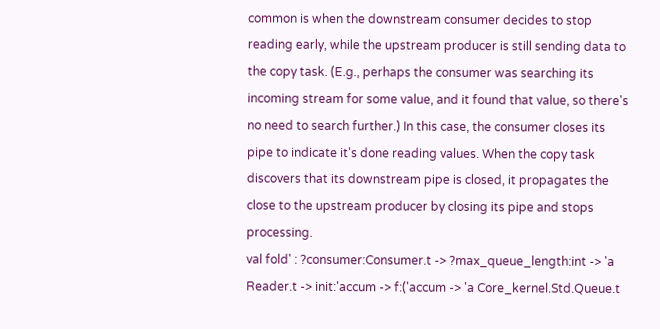common is when the downstream consumer decides to stop reading early, while the upstream producer is still sending data to the copy task. (E.g., perhaps the consumer was searching its incoming stream for some value, and it found that value, so there's no need to search further.) In this case, the consumer closes its pipe to indicate it's done reading values. When the copy task discovers that its downstream pipe is closed, it propagates the close to the upstream producer by closing its pipe and stops processing.
val fold' : ?consumer:Consumer.t -> ?max_queue_length:int -> 'a Reader.t -> init:'accum -> f:('accum -> 'a Core_kernel.Std.Queue.t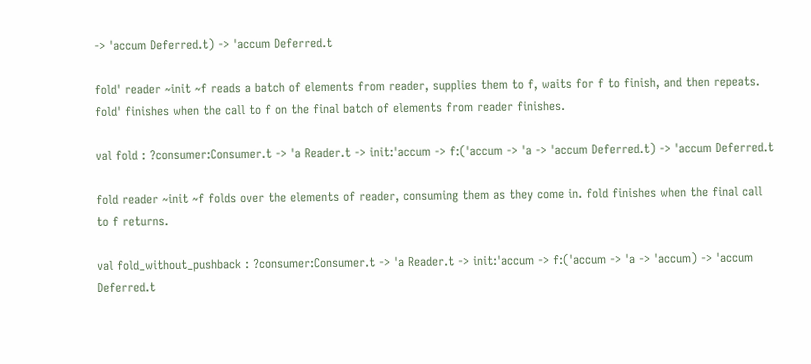-> 'accum Deferred.t) -> 'accum Deferred.t

fold' reader ~init ~f reads a batch of elements from reader, supplies them to f, waits for f to finish, and then repeats. fold' finishes when the call to f on the final batch of elements from reader finishes.

val fold : ?consumer:Consumer.t -> 'a Reader.t -> init:'accum -> f:('accum -> 'a -> 'accum Deferred.t) -> 'accum Deferred.t

fold reader ~init ~f folds over the elements of reader, consuming them as they come in. fold finishes when the final call to f returns.

val fold_without_pushback : ?consumer:Consumer.t -> 'a Reader.t -> init:'accum -> f:('accum -> 'a -> 'accum) -> 'accum Deferred.t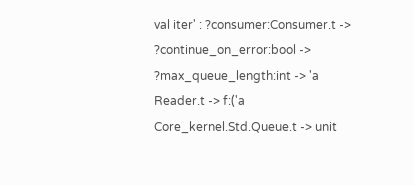val iter' : ?consumer:Consumer.t -> ?continue_on_error:bool -> ?max_queue_length:int -> 'a Reader.t -> f:('a Core_kernel.Std.Queue.t -> unit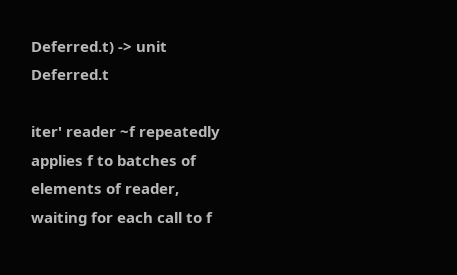Deferred.t) -> unit Deferred.t

iter' reader ~f repeatedly applies f to batches of elements of reader, waiting for each call to f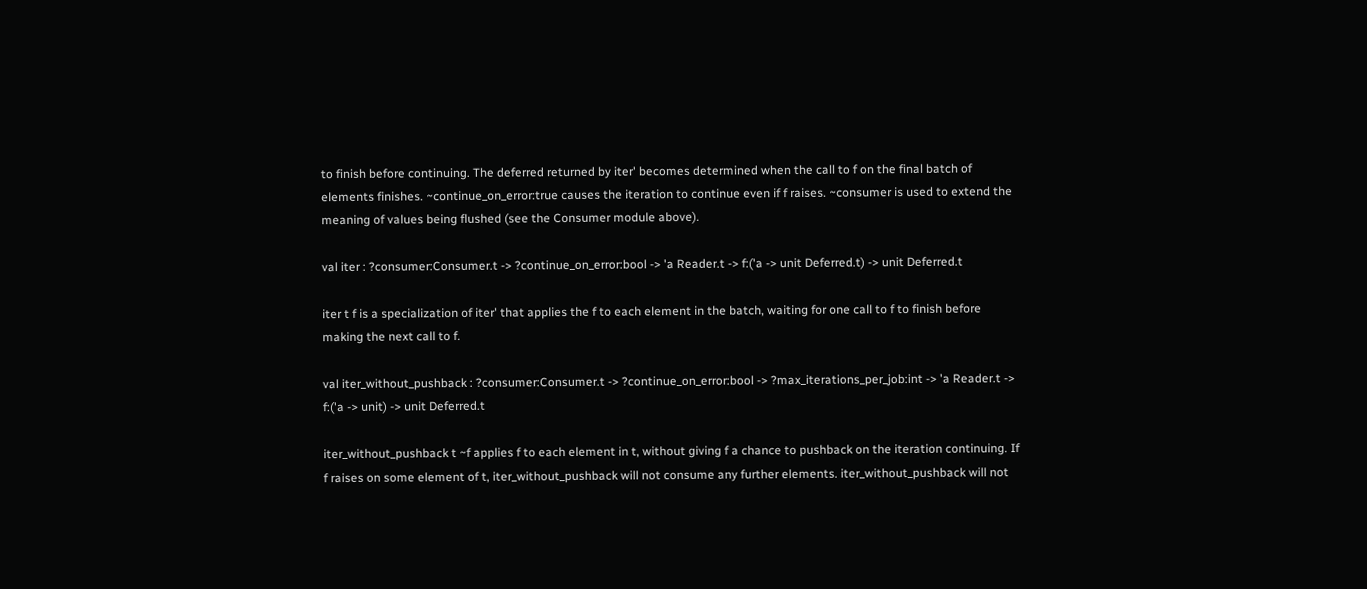to finish before continuing. The deferred returned by iter' becomes determined when the call to f on the final batch of elements finishes. ~continue_on_error:true causes the iteration to continue even if f raises. ~consumer is used to extend the meaning of values being flushed (see the Consumer module above).

val iter : ?consumer:Consumer.t -> ?continue_on_error:bool -> 'a Reader.t -> f:('a -> unit Deferred.t) -> unit Deferred.t

iter t f is a specialization of iter' that applies the f to each element in the batch, waiting for one call to f to finish before making the next call to f.

val iter_without_pushback : ?consumer:Consumer.t -> ?continue_on_error:bool -> ?max_iterations_per_job:int -> 'a Reader.t -> f:('a -> unit) -> unit Deferred.t

iter_without_pushback t ~f applies f to each element in t, without giving f a chance to pushback on the iteration continuing. If f raises on some element of t, iter_without_pushback will not consume any further elements. iter_without_pushback will not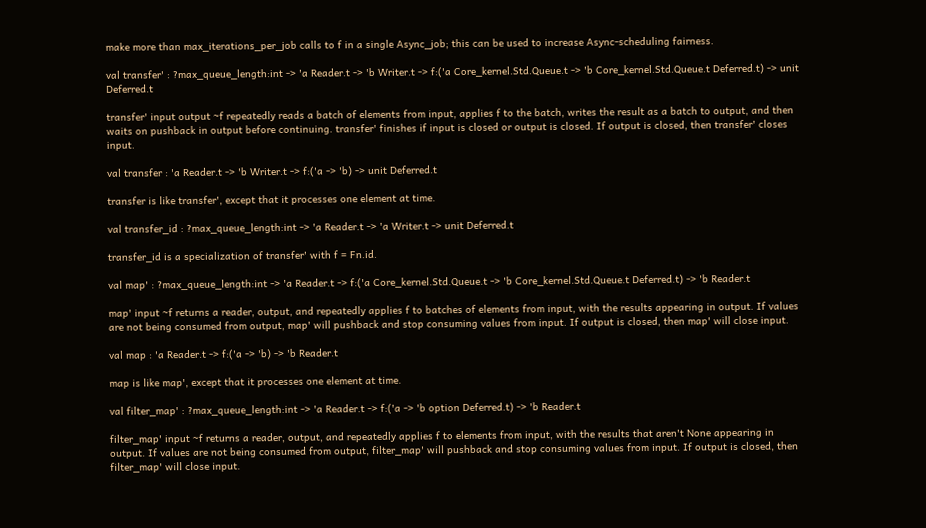make more than max_iterations_per_job calls to f in a single Async_job; this can be used to increase Async-scheduling fairness.

val transfer' : ?max_queue_length:int -> 'a Reader.t -> 'b Writer.t -> f:('a Core_kernel.Std.Queue.t -> 'b Core_kernel.Std.Queue.t Deferred.t) -> unit Deferred.t

transfer' input output ~f repeatedly reads a batch of elements from input, applies f to the batch, writes the result as a batch to output, and then waits on pushback in output before continuing. transfer' finishes if input is closed or output is closed. If output is closed, then transfer' closes input.

val transfer : 'a Reader.t -> 'b Writer.t -> f:('a -> 'b) -> unit Deferred.t

transfer is like transfer', except that it processes one element at time.

val transfer_id : ?max_queue_length:int -> 'a Reader.t -> 'a Writer.t -> unit Deferred.t

transfer_id is a specialization of transfer' with f = Fn.id.

val map' : ?max_queue_length:int -> 'a Reader.t -> f:('a Core_kernel.Std.Queue.t -> 'b Core_kernel.Std.Queue.t Deferred.t) -> 'b Reader.t

map' input ~f returns a reader, output, and repeatedly applies f to batches of elements from input, with the results appearing in output. If values are not being consumed from output, map' will pushback and stop consuming values from input. If output is closed, then map' will close input.

val map : 'a Reader.t -> f:('a -> 'b) -> 'b Reader.t

map is like map', except that it processes one element at time.

val filter_map' : ?max_queue_length:int -> 'a Reader.t -> f:('a -> 'b option Deferred.t) -> 'b Reader.t

filter_map' input ~f returns a reader, output, and repeatedly applies f to elements from input, with the results that aren't None appearing in output. If values are not being consumed from output, filter_map' will pushback and stop consuming values from input. If output is closed, then filter_map' will close input.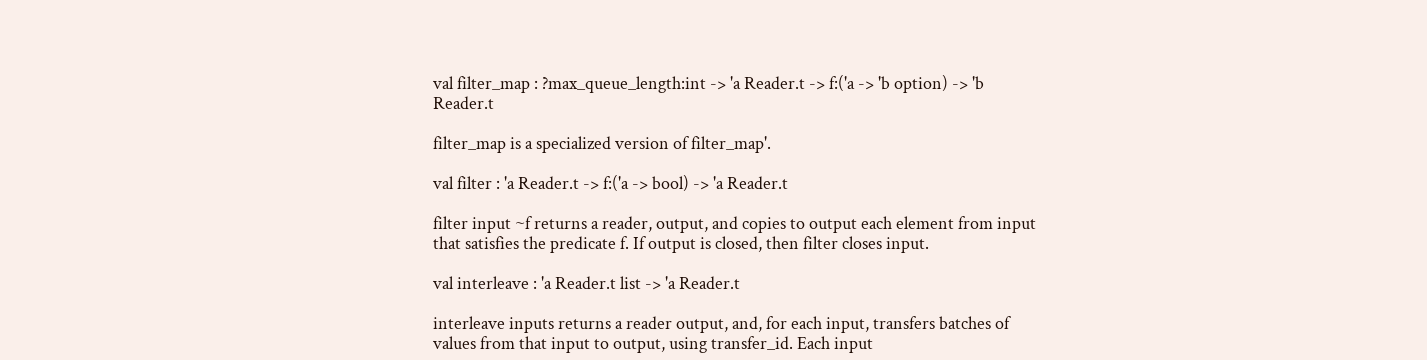val filter_map : ?max_queue_length:int -> 'a Reader.t -> f:('a -> 'b option) -> 'b Reader.t

filter_map is a specialized version of filter_map'.

val filter : 'a Reader.t -> f:('a -> bool) -> 'a Reader.t

filter input ~f returns a reader, output, and copies to output each element from input that satisfies the predicate f. If output is closed, then filter closes input.

val interleave : 'a Reader.t list -> 'a Reader.t

interleave inputs returns a reader output, and, for each input, transfers batches of values from that input to output, using transfer_id. Each input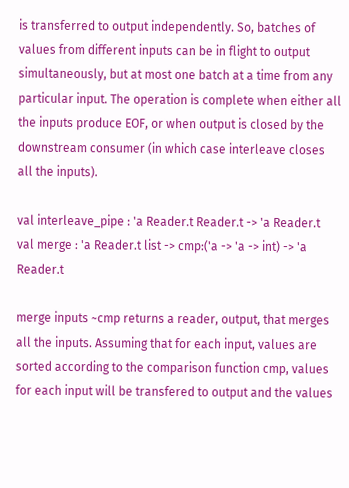is transferred to output independently. So, batches of values from different inputs can be in flight to output simultaneously, but at most one batch at a time from any particular input. The operation is complete when either all the inputs produce EOF, or when output is closed by the downstream consumer (in which case interleave closes all the inputs).

val interleave_pipe : 'a Reader.t Reader.t -> 'a Reader.t
val merge : 'a Reader.t list -> cmp:('a -> 'a -> int) -> 'a Reader.t

merge inputs ~cmp returns a reader, output, that merges all the inputs. Assuming that for each input, values are sorted according to the comparison function cmp, values for each input will be transfered to output and the values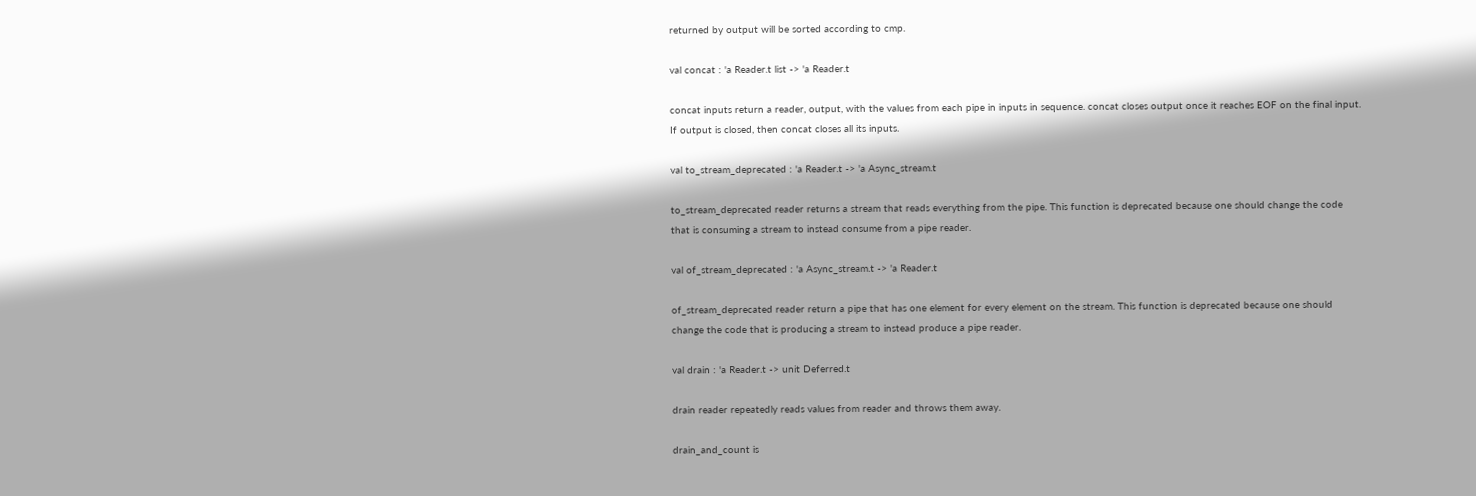returned by output will be sorted according to cmp.

val concat : 'a Reader.t list -> 'a Reader.t

concat inputs return a reader, output, with the values from each pipe in inputs in sequence. concat closes output once it reaches EOF on the final input. If output is closed, then concat closes all its inputs.

val to_stream_deprecated : 'a Reader.t -> 'a Async_stream.t

to_stream_deprecated reader returns a stream that reads everything from the pipe. This function is deprecated because one should change the code that is consuming a stream to instead consume from a pipe reader.

val of_stream_deprecated : 'a Async_stream.t -> 'a Reader.t

of_stream_deprecated reader return a pipe that has one element for every element on the stream. This function is deprecated because one should change the code that is producing a stream to instead produce a pipe reader.

val drain : 'a Reader.t -> unit Deferred.t

drain reader repeatedly reads values from reader and throws them away.

drain_and_count is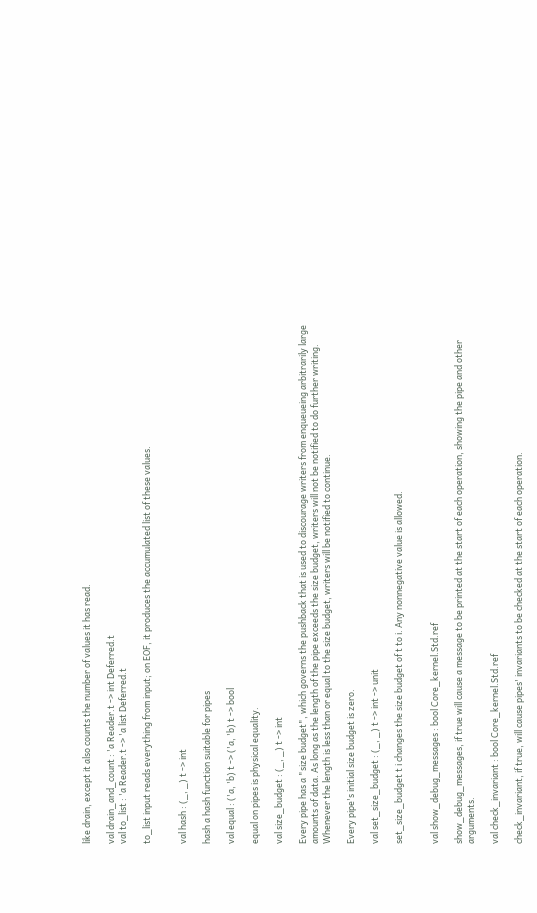like drain, except it also counts the number of values it has read.

val drain_and_count : 'a Reader.t -> int Deferred.t
val to_list : 'a Reader.t -> 'a list Deferred.t

to_list input reads everything from input; on EOF, it produces the accumulated list of these values.


val hash : (_, _) t -> int

hash a hash function suitable for pipes

val equal : ('a, 'b) t -> ('a, 'b) t -> bool

equal on pipes is physical equality.

val size_budget : (_, _) t -> int

Every pipe has a "size budget", which governs the pushback that is used to discourage writers from enqueueing arbitrarily large amounts of data. As long as the length of the pipe exceeds the size budget, writers will not be notified to do further writing. Whenever the length is less than or equal to the size budget, writers will be notified to continue.

Every pipe's initial size budget is zero.

val set_size_budget : (_, _) t -> int -> unit

set_size_budget t i changes the size budget of t to i. Any nonnegative value is allowed.


val show_debug_messages : bool Core_kernel.Std.ref

show_debug_messages, if true will cause a message to be printed at the start of each operation, showing the pipe and other arguments.

val check_invariant : bool Core_kernel.Std.ref

check_invariant, if true, will cause pipes' invariants to be checked at the start of each operation.